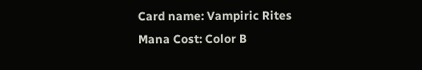Card name: Vampiric Rites
Mana Cost: Color B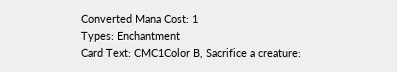Converted Mana Cost: 1
Types: Enchantment
Card Text: CMC1Color B, Sacrifice a creature: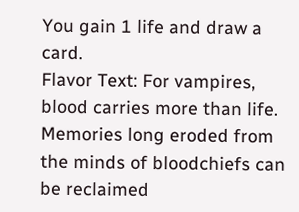You gain 1 life and draw a card.
Flavor Text: For vampires, blood carries more than life. Memories long eroded from the minds of bloodchiefs can be reclaimed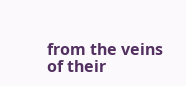from the veins of their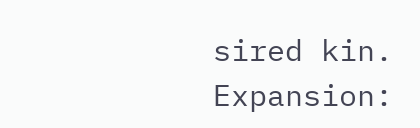sired kin.
Expansion: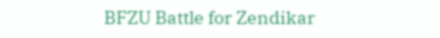BFZU Battle for Zendikar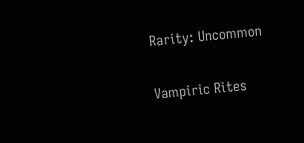Rarity: Uncommon

Vampiric Rites